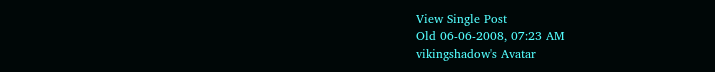View Single Post
Old 06-06-2008, 07:23 AM
vikingshadow's Avatar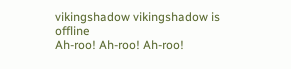vikingshadow vikingshadow is offline
Ah-roo! Ah-roo! Ah-roo!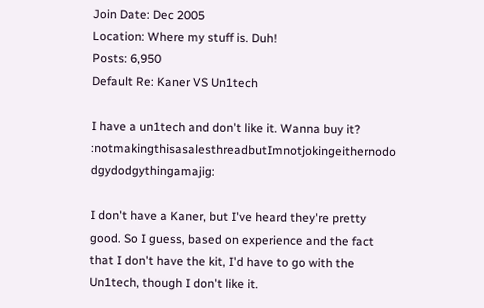Join Date: Dec 2005
Location: Where my stuff is. Duh!
Posts: 6,950
Default Re: Kaner VS Un1tech

I have a un1tech and don't like it. Wanna buy it?
:notmakingthisasalesthreadbutImnotjokingeithernodo dgydodgythingamajig:

I don't have a Kaner, but I've heard they're pretty good. So I guess, based on experience and the fact that I don't have the kit, I'd have to go with the Un1tech, though I don't like it.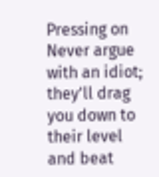Pressing on
Never argue with an idiot; they'll drag you down to their level and beat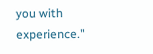you with experience."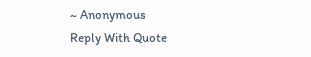~ Anonymous
Reply With Quote